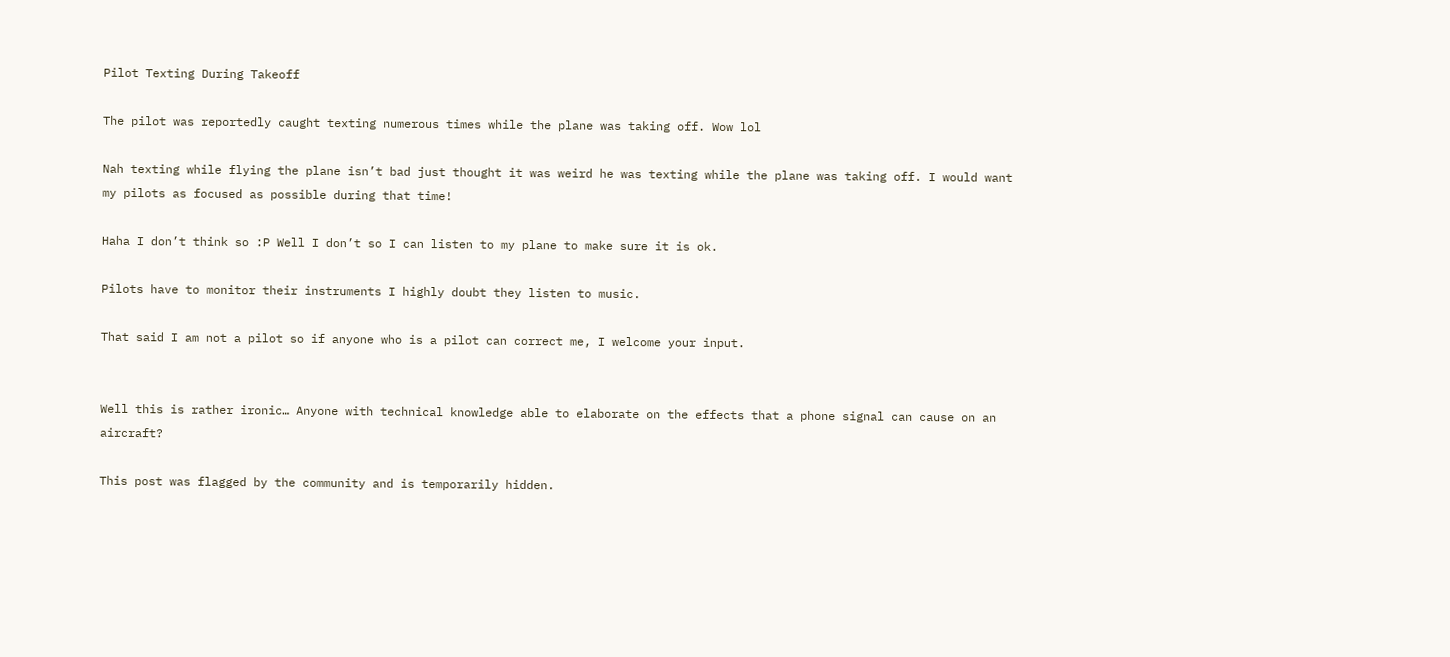Pilot Texting During Takeoff

The pilot was reportedly caught texting numerous times while the plane was taking off. Wow lol

Nah texting while flying the plane isn’t bad just thought it was weird he was texting while the plane was taking off. I would want my pilots as focused as possible during that time!

Haha I don’t think so :P Well I don’t so I can listen to my plane to make sure it is ok.

Pilots have to monitor their instruments I highly doubt they listen to music.

That said I am not a pilot so if anyone who is a pilot can correct me, I welcome your input.


Well this is rather ironic… Anyone with technical knowledge able to elaborate on the effects that a phone signal can cause on an aircraft?

This post was flagged by the community and is temporarily hidden.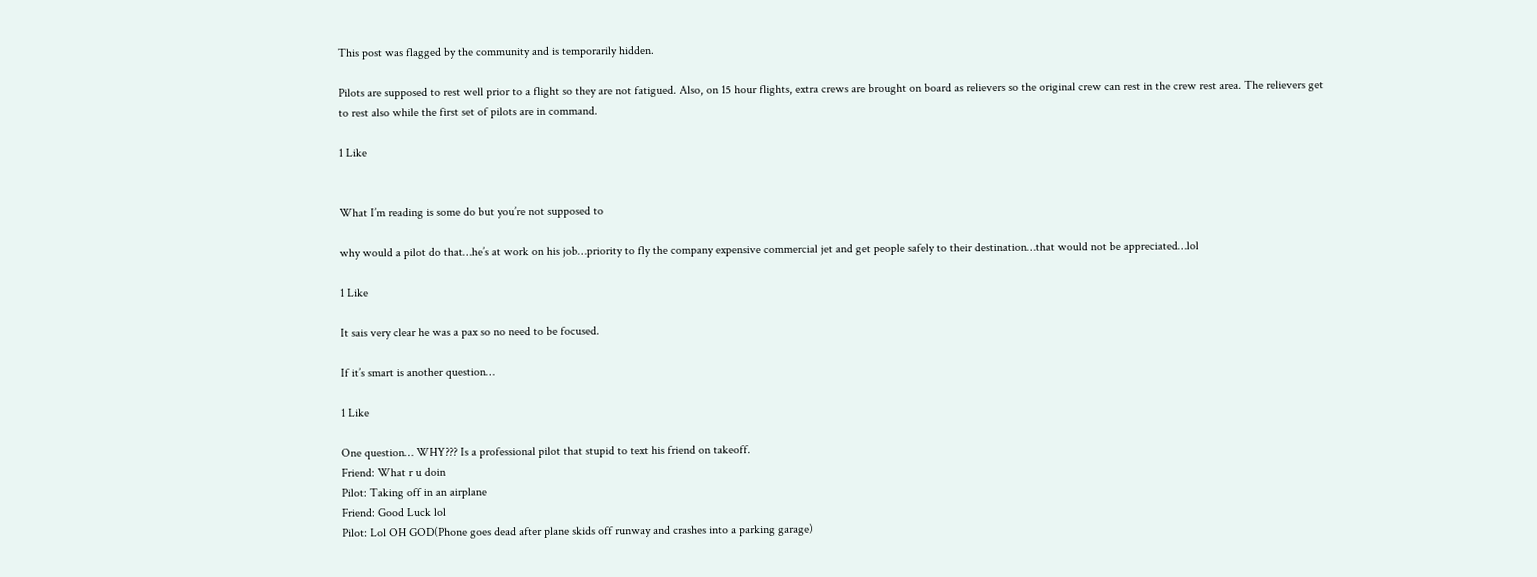This post was flagged by the community and is temporarily hidden.

Pilots are supposed to rest well prior to a flight so they are not fatigued. Also, on 15 hour flights, extra crews are brought on board as relievers so the original crew can rest in the crew rest area. The relievers get to rest also while the first set of pilots are in command.

1 Like


What I’m reading is some do but you’re not supposed to

why would a pilot do that…he’s at work on his job…priority to fly the company expensive commercial jet and get people safely to their destination…that would not be appreciated…lol

1 Like

It sais very clear he was a pax so no need to be focused.

If it’s smart is another question…

1 Like

One question… WHY??? Is a professional pilot that stupid to text his friend on takeoff.
Friend: What r u doin
Pilot: Taking off in an airplane
Friend: Good Luck lol
Pilot: Lol OH GOD(Phone goes dead after plane skids off runway and crashes into a parking garage)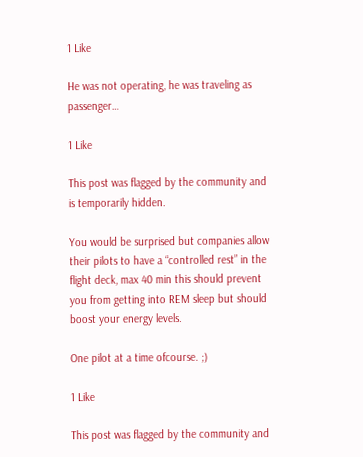1 Like

He was not operating, he was traveling as passenger…

1 Like

This post was flagged by the community and is temporarily hidden.

You would be surprised but companies allow their pilots to have a “controlled rest” in the flight deck, max 40 min this should prevent you from getting into REM sleep but should boost your energy levels.

One pilot at a time ofcourse. ;)

1 Like

This post was flagged by the community and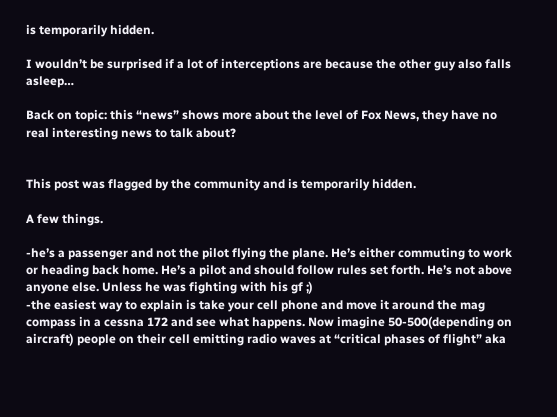is temporarily hidden.

I wouldn’t be surprised if a lot of interceptions are because the other guy also falls asleep…

Back on topic: this “news” shows more about the level of Fox News, they have no real interesting news to talk about?


This post was flagged by the community and is temporarily hidden.

A few things.

-he’s a passenger and not the pilot flying the plane. He’s either commuting to work or heading back home. He’s a pilot and should follow rules set forth. He’s not above anyone else. Unless he was fighting with his gf ;)
-the easiest way to explain is take your cell phone and move it around the mag compass in a cessna 172 and see what happens. Now imagine 50-500(depending on aircraft) people on their cell emitting radio waves at “critical phases of flight” aka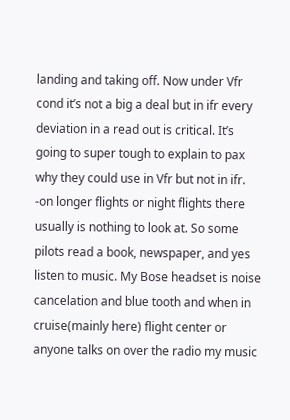landing and taking off. Now under Vfr cond it’s not a big a deal but in ifr every deviation in a read out is critical. It’s going to super tough to explain to pax why they could use in Vfr but not in ifr.
-on longer flights or night flights there usually is nothing to look at. So some pilots read a book, newspaper, and yes listen to music. My Bose headset is noise cancelation and blue tooth and when in cruise(mainly here) flight center or anyone talks on over the radio my music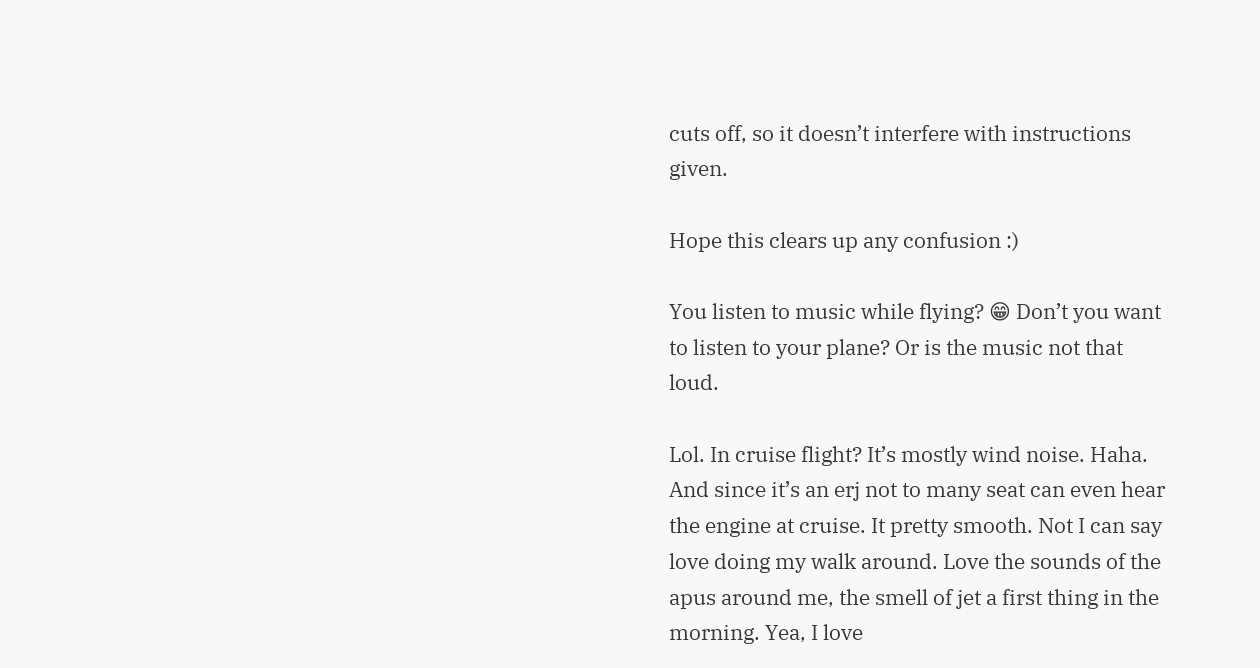cuts off, so it doesn’t interfere with instructions given.

Hope this clears up any confusion :)

You listen to music while flying? 😁 Don’t you want to listen to your plane? Or is the music not that loud.

Lol. In cruise flight? It’s mostly wind noise. Haha. And since it’s an erj not to many seat can even hear the engine at cruise. It pretty smooth. Not I can say love doing my walk around. Love the sounds of the apus around me, the smell of jet a first thing in the morning. Yea, I love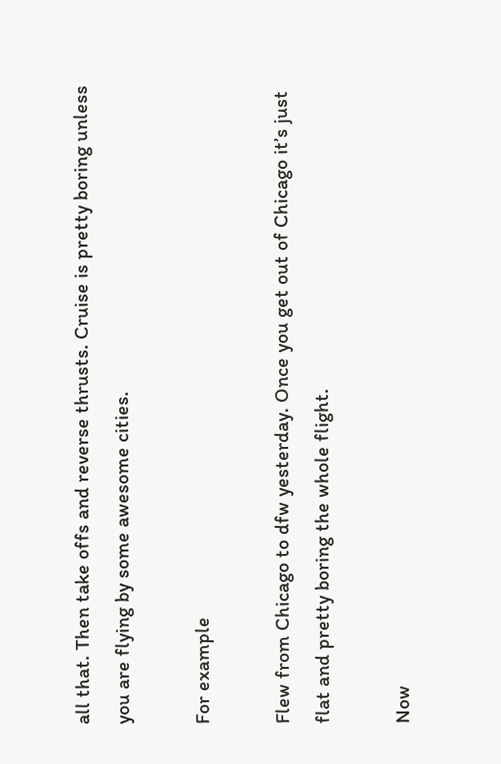all that. Then take offs and reverse thrusts. Cruise is pretty boring unless you are flying by some awesome cities.

For example

Flew from Chicago to dfw yesterday. Once you get out of Chicago it’s just flat and pretty boring the whole flight.

Now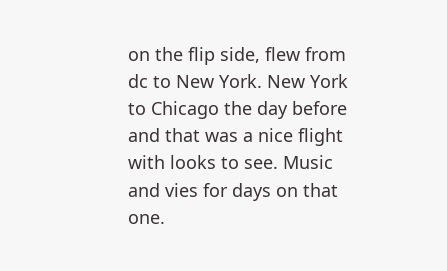on the flip side, flew from dc to New York. New York to Chicago the day before and that was a nice flight with looks to see. Music and vies for days on that one.